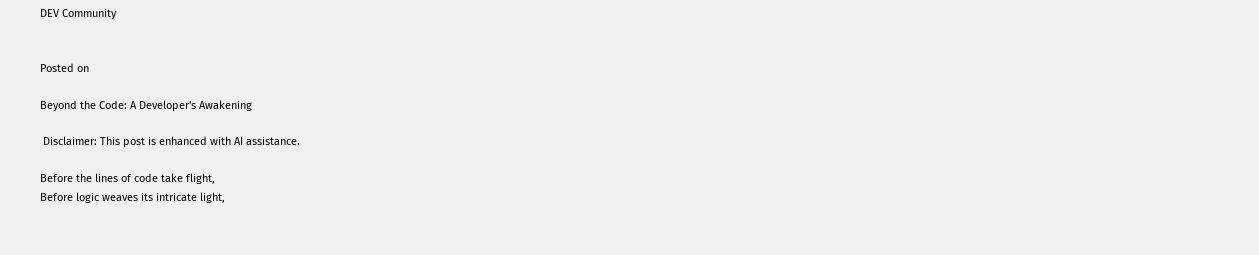DEV Community


Posted on

Beyond the Code: A Developer's Awakening

 Disclaimer: This post is enhanced with AI assistance.

Before the lines of code take flight,
Before logic weaves its intricate light,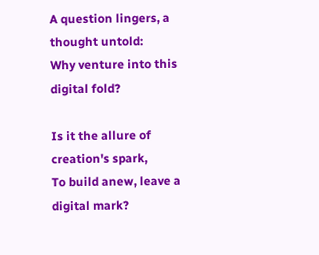A question lingers, a thought untold:
Why venture into this digital fold?

Is it the allure of creation's spark,
To build anew, leave a digital mark?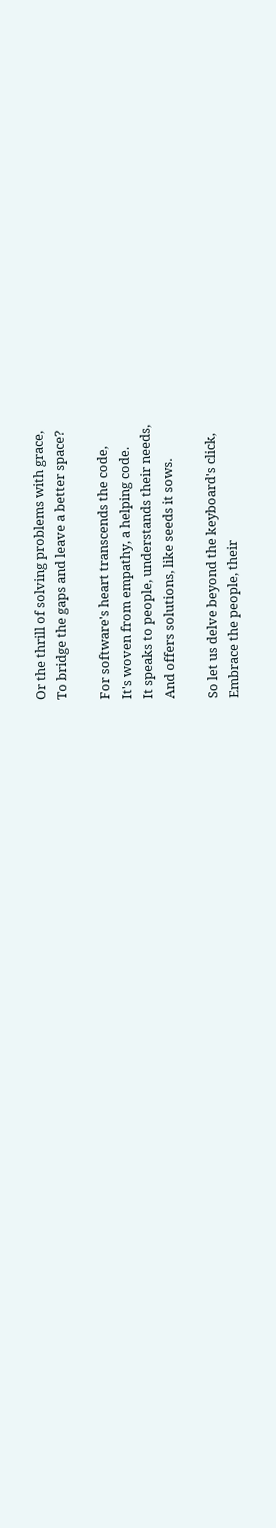Or the thrill of solving problems with grace,
To bridge the gaps and leave a better space?

For software's heart transcends the code,
It's woven from empathy, a helping code.
It speaks to people, understands their needs,
And offers solutions, like seeds it sows.

So let us delve beyond the keyboard's click,
Embrace the people, their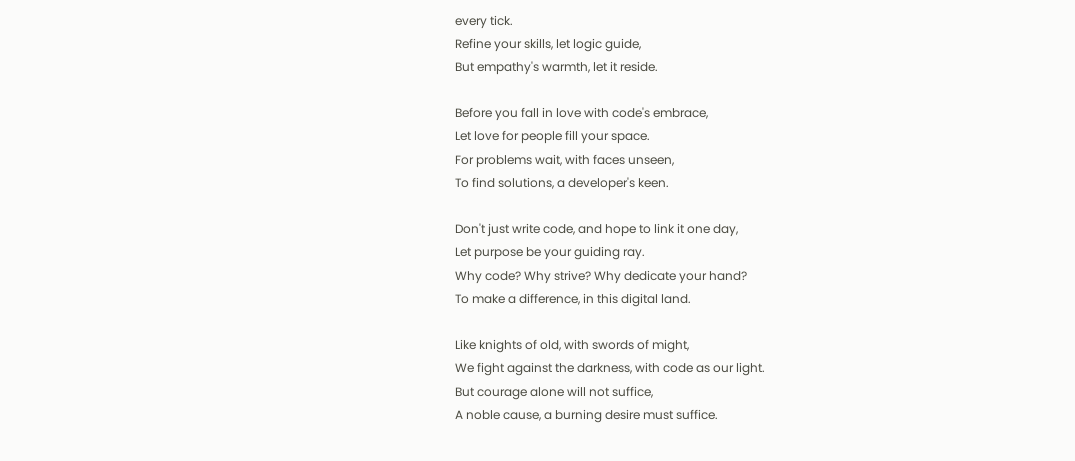every tick.
Refine your skills, let logic guide,
But empathy's warmth, let it reside.

Before you fall in love with code's embrace,
Let love for people fill your space.
For problems wait, with faces unseen,
To find solutions, a developer's keen.

Don't just write code, and hope to link it one day,
Let purpose be your guiding ray.
Why code? Why strive? Why dedicate your hand?
To make a difference, in this digital land.

Like knights of old, with swords of might,
We fight against the darkness, with code as our light.
But courage alone will not suffice,
A noble cause, a burning desire must suffice.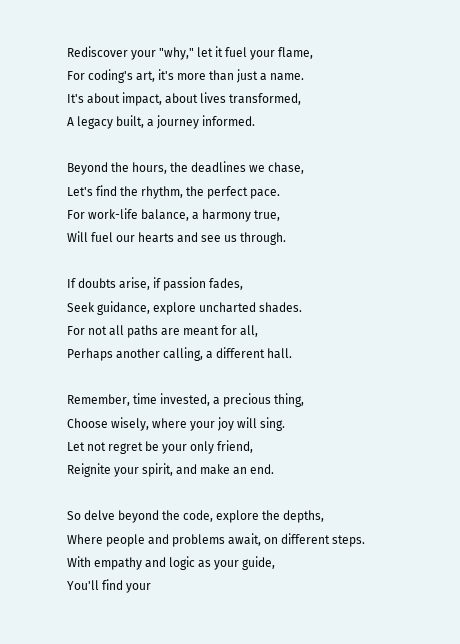Rediscover your "why," let it fuel your flame,
For coding's art, it's more than just a name.
It's about impact, about lives transformed,
A legacy built, a journey informed.

Beyond the hours, the deadlines we chase,
Let's find the rhythm, the perfect pace.
For work-life balance, a harmony true,
Will fuel our hearts and see us through.

If doubts arise, if passion fades,
Seek guidance, explore uncharted shades.
For not all paths are meant for all,
Perhaps another calling, a different hall.

Remember, time invested, a precious thing,
Choose wisely, where your joy will sing.
Let not regret be your only friend,
Reignite your spirit, and make an end.

So delve beyond the code, explore the depths,
Where people and problems await, on different steps.
With empathy and logic as your guide,
You'll find your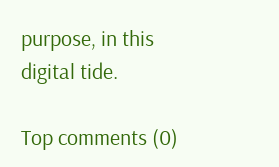purpose, in this digital tide.

Top comments (0)